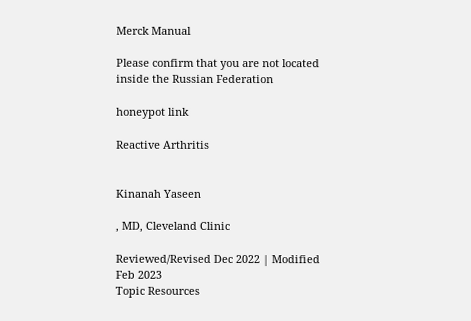Merck Manual

Please confirm that you are not located inside the Russian Federation

honeypot link

Reactive Arthritis


Kinanah Yaseen

, MD, Cleveland Clinic

Reviewed/Revised Dec 2022 | Modified Feb 2023
Topic Resources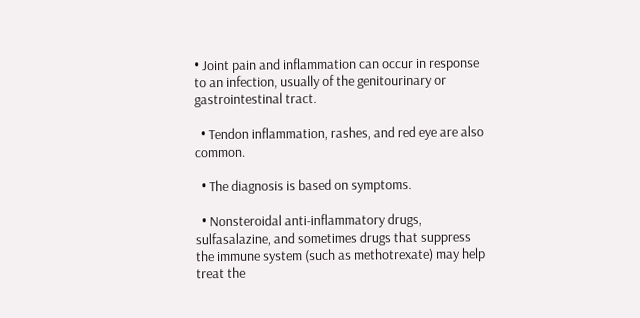• Joint pain and inflammation can occur in response to an infection, usually of the genitourinary or gastrointestinal tract.

  • Tendon inflammation, rashes, and red eye are also common.

  • The diagnosis is based on symptoms.

  • Nonsteroidal anti-inflammatory drugs, sulfasalazine, and sometimes drugs that suppress the immune system (such as methotrexate) may help treat the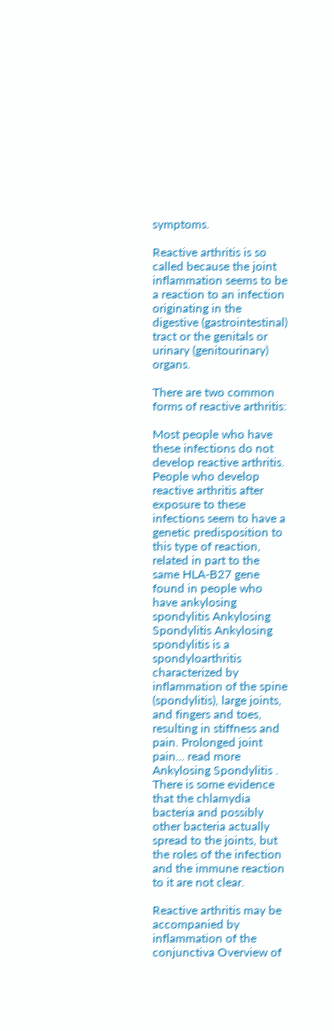symptoms.

Reactive arthritis is so called because the joint inflammation seems to be a reaction to an infection originating in the digestive (gastrointestinal) tract or the genitals or urinary (genitourinary) organs.

There are two common forms of reactive arthritis:

Most people who have these infections do not develop reactive arthritis. People who develop reactive arthritis after exposure to these infections seem to have a genetic predisposition to this type of reaction, related in part to the same HLA-B27 gene found in people who have ankylosing spondylitis Ankylosing Spondylitis Ankylosing spondylitis is a spondyloarthritis characterized by inflammation of the spine (spondylitis), large joints, and fingers and toes, resulting in stiffness and pain. Prolonged joint pain... read more Ankylosing Spondylitis . There is some evidence that the chlamydia bacteria and possibly other bacteria actually spread to the joints, but the roles of the infection and the immune reaction to it are not clear.

Reactive arthritis may be accompanied by inflammation of the conjunctiva Overview of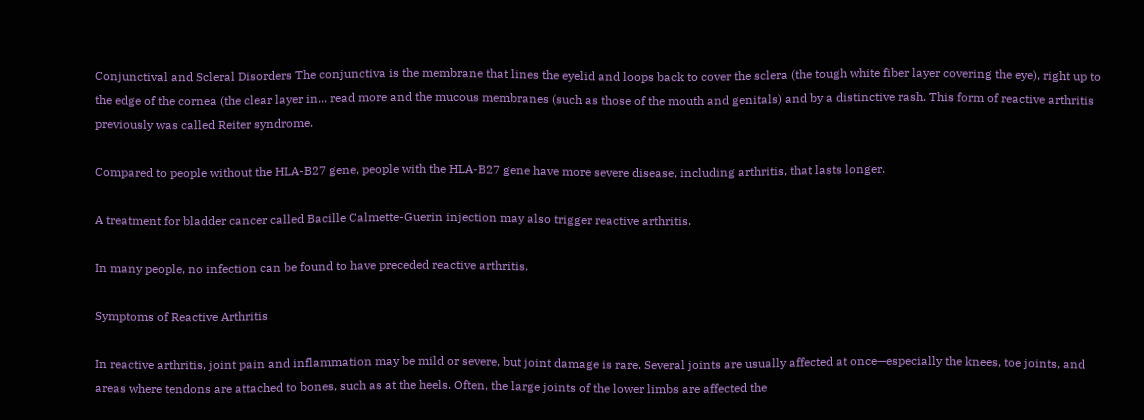Conjunctival and Scleral Disorders The conjunctiva is the membrane that lines the eyelid and loops back to cover the sclera (the tough white fiber layer covering the eye), right up to the edge of the cornea (the clear layer in... read more and the mucous membranes (such as those of the mouth and genitals) and by a distinctive rash. This form of reactive arthritis previously was called Reiter syndrome.

Compared to people without the HLA-B27 gene, people with the HLA-B27 gene have more severe disease, including arthritis, that lasts longer.

A treatment for bladder cancer called Bacille Calmette-Guerin injection may also trigger reactive arthritis.

In many people, no infection can be found to have preceded reactive arthritis.

Symptoms of Reactive Arthritis

In reactive arthritis, joint pain and inflammation may be mild or severe, but joint damage is rare. Several joints are usually affected at once—especially the knees, toe joints, and areas where tendons are attached to bones, such as at the heels. Often, the large joints of the lower limbs are affected the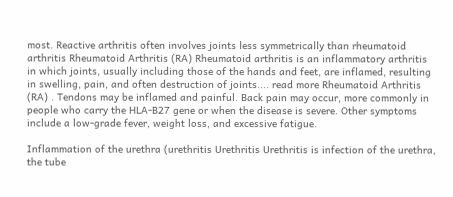most. Reactive arthritis often involves joints less symmetrically than rheumatoid arthritis Rheumatoid Arthritis (RA) Rheumatoid arthritis is an inflammatory arthritis in which joints, usually including those of the hands and feet, are inflamed, resulting in swelling, pain, and often destruction of joints.... read more Rheumatoid Arthritis (RA) . Tendons may be inflamed and painful. Back pain may occur, more commonly in people who carry the HLA-B27 gene or when the disease is severe. Other symptoms include a low-grade fever, weight loss, and excessive fatigue.

Inflammation of the urethra (urethritis Urethritis Urethritis is infection of the urethra, the tube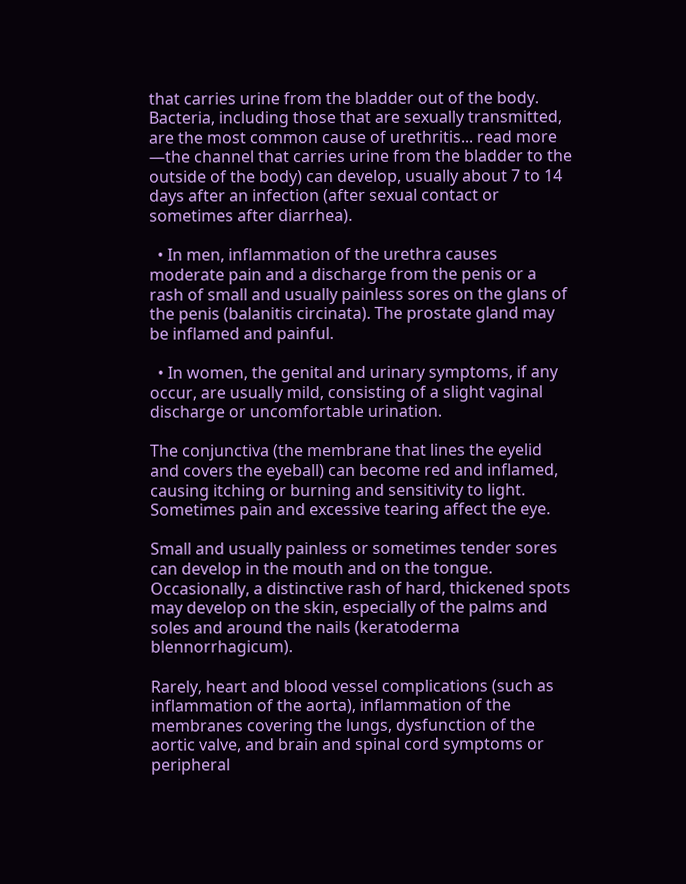that carries urine from the bladder out of the body. Bacteria, including those that are sexually transmitted, are the most common cause of urethritis... read more —the channel that carries urine from the bladder to the outside of the body) can develop, usually about 7 to 14 days after an infection (after sexual contact or sometimes after diarrhea).

  • In men, inflammation of the urethra causes moderate pain and a discharge from the penis or a rash of small and usually painless sores on the glans of the penis (balanitis circinata). The prostate gland may be inflamed and painful.

  • In women, the genital and urinary symptoms, if any occur, are usually mild, consisting of a slight vaginal discharge or uncomfortable urination.

The conjunctiva (the membrane that lines the eyelid and covers the eyeball) can become red and inflamed, causing itching or burning and sensitivity to light. Sometimes pain and excessive tearing affect the eye.

Small and usually painless or sometimes tender sores can develop in the mouth and on the tongue. Occasionally, a distinctive rash of hard, thickened spots may develop on the skin, especially of the palms and soles and around the nails (keratoderma blennorrhagicum).

Rarely, heart and blood vessel complications (such as inflammation of the aorta), inflammation of the membranes covering the lungs, dysfunction of the aortic valve, and brain and spinal cord symptoms or peripheral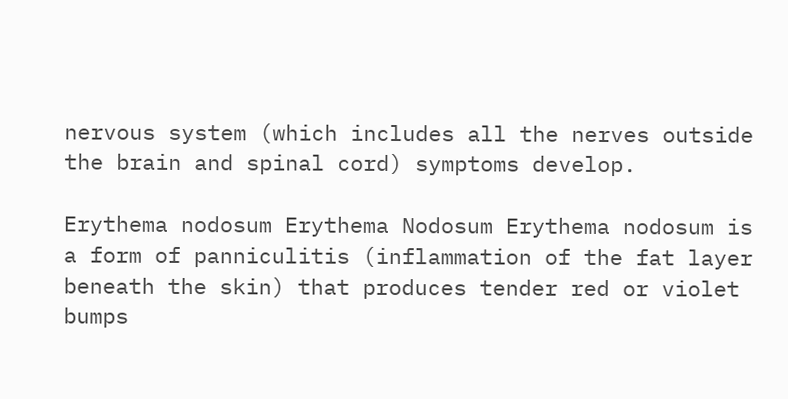nervous system (which includes all the nerves outside the brain and spinal cord) symptoms develop.

Erythema nodosum Erythema Nodosum Erythema nodosum is a form of panniculitis (inflammation of the fat layer beneath the skin) that produces tender red or violet bumps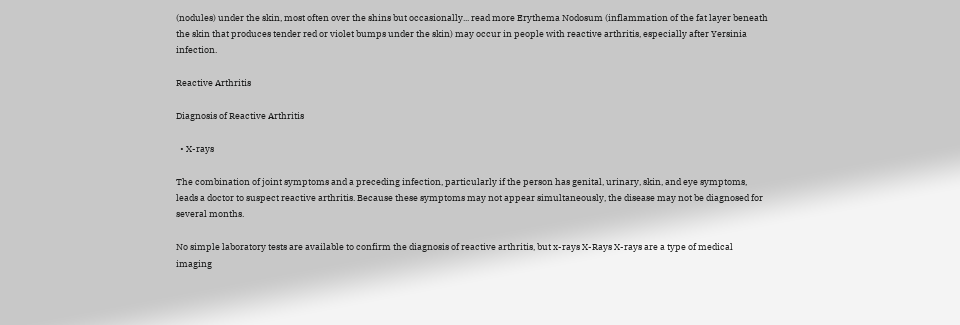(nodules) under the skin, most often over the shins but occasionally... read more Erythema Nodosum (inflammation of the fat layer beneath the skin that produces tender red or violet bumps under the skin) may occur in people with reactive arthritis, especially after Yersinia infection.

Reactive Arthritis

Diagnosis of Reactive Arthritis

  • X-rays

The combination of joint symptoms and a preceding infection, particularly if the person has genital, urinary, skin, and eye symptoms, leads a doctor to suspect reactive arthritis. Because these symptoms may not appear simultaneously, the disease may not be diagnosed for several months.

No simple laboratory tests are available to confirm the diagnosis of reactive arthritis, but x-rays X-Rays X-rays are a type of medical imaging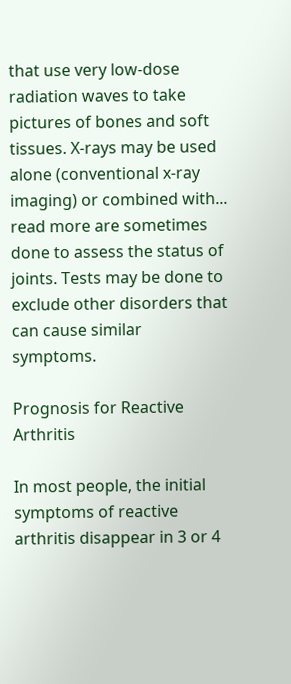that use very low-dose radiation waves to take pictures of bones and soft tissues. X-rays may be used alone (conventional x-ray imaging) or combined with... read more are sometimes done to assess the status of joints. Tests may be done to exclude other disorders that can cause similar symptoms.

Prognosis for Reactive Arthritis

In most people, the initial symptoms of reactive arthritis disappear in 3 or 4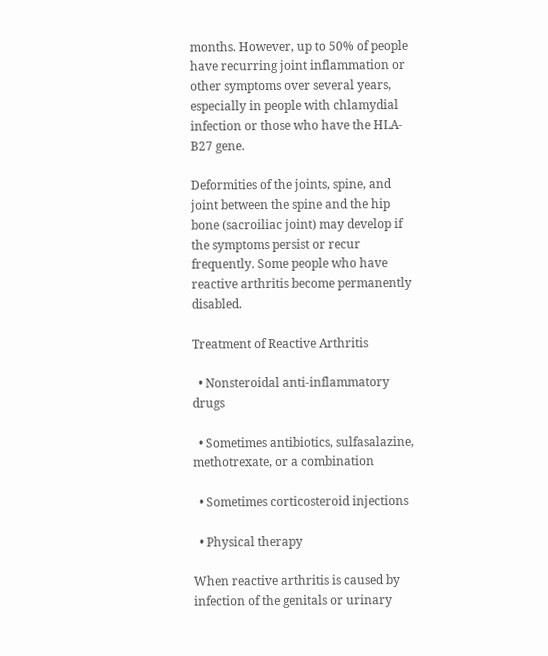months. However, up to 50% of people have recurring joint inflammation or other symptoms over several years, especially in people with chlamydial infection or those who have the HLA-B27 gene.

Deformities of the joints, spine, and joint between the spine and the hip bone (sacroiliac joint) may develop if the symptoms persist or recur frequently. Some people who have reactive arthritis become permanently disabled.

Treatment of Reactive Arthritis

  • Nonsteroidal anti-inflammatory drugs

  • Sometimes antibiotics, sulfasalazine, methotrexate, or a combination

  • Sometimes corticosteroid injections

  • Physical therapy

When reactive arthritis is caused by infection of the genitals or urinary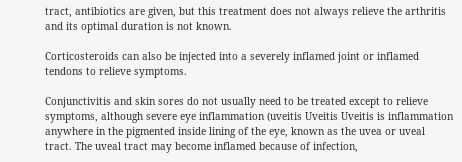tract, antibiotics are given, but this treatment does not always relieve the arthritis and its optimal duration is not known.

Corticosteroids can also be injected into a severely inflamed joint or inflamed tendons to relieve symptoms.

Conjunctivitis and skin sores do not usually need to be treated except to relieve symptoms, although severe eye inflammation (uveitis Uveitis Uveitis is inflammation anywhere in the pigmented inside lining of the eye, known as the uvea or uveal tract. The uveal tract may become inflamed because of infection,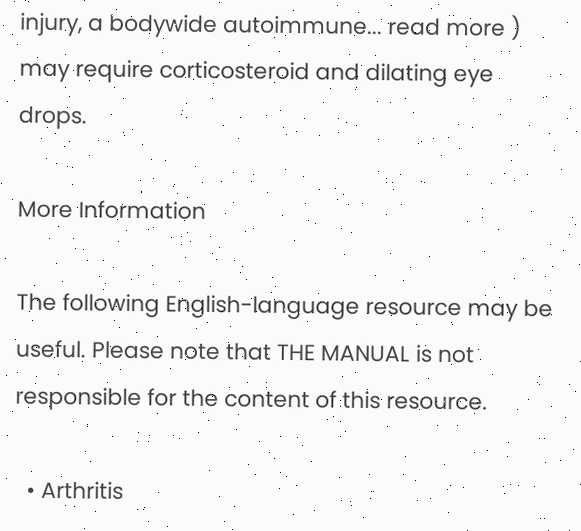injury, a bodywide autoimmune... read more ) may require corticosteroid and dilating eye drops.

More Information

The following English-language resource may be useful. Please note that THE MANUAL is not responsible for the content of this resource.

  • Arthritis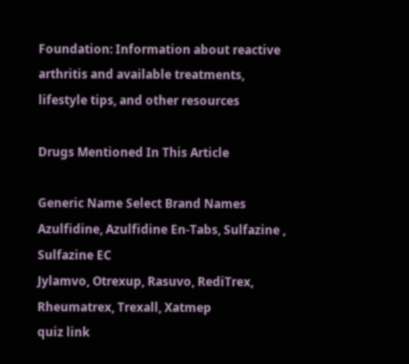Foundation: Information about reactive arthritis and available treatments, lifestyle tips, and other resources

Drugs Mentioned In This Article

Generic Name Select Brand Names
Azulfidine, Azulfidine En-Tabs, Sulfazine , Sulfazine EC
Jylamvo, Otrexup, Rasuvo, RediTrex, Rheumatrex, Trexall, Xatmep
quiz link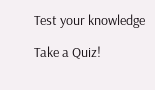Test your knowledge

Take a Quiz!